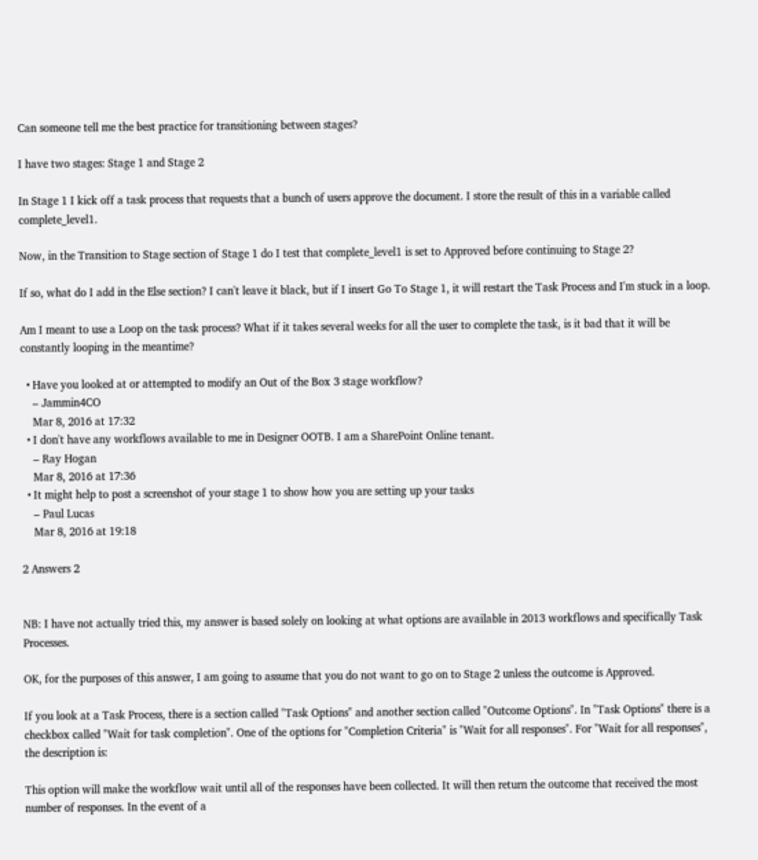Can someone tell me the best practice for transitioning between stages?

I have two stages: Stage 1 and Stage 2

In Stage 1 I kick off a task process that requests that a bunch of users approve the document. I store the result of this in a variable called complete_level1.

Now, in the Transition to Stage section of Stage 1 do I test that complete_level1 is set to Approved before continuing to Stage 2?

If so, what do I add in the Else section? I can't leave it black, but if I insert Go To Stage 1, it will restart the Task Process and I'm stuck in a loop.

Am I meant to use a Loop on the task process? What if it takes several weeks for all the user to complete the task, is it bad that it will be constantly looping in the meantime?

  • Have you looked at or attempted to modify an Out of the Box 3 stage workflow?
    – Jammin4CO
    Mar 8, 2016 at 17:32
  • I don't have any workflows available to me in Designer OOTB. I am a SharePoint Online tenant.
    – Ray Hogan
    Mar 8, 2016 at 17:36
  • It might help to post a screenshot of your stage 1 to show how you are setting up your tasks
    – Paul Lucas
    Mar 8, 2016 at 19:18

2 Answers 2


NB: I have not actually tried this, my answer is based solely on looking at what options are available in 2013 workflows and specifically Task Processes.

OK, for the purposes of this answer, I am going to assume that you do not want to go on to Stage 2 unless the outcome is Approved.

If you look at a Task Process, there is a section called "Task Options" and another section called "Outcome Options". In "Task Options" there is a checkbox called "Wait for task completion". One of the options for "Completion Criteria" is "Wait for all responses". For "Wait for all responses", the description is:

This option will make the workflow wait until all of the responses have been collected. It will then return the outcome that received the most number of responses. In the event of a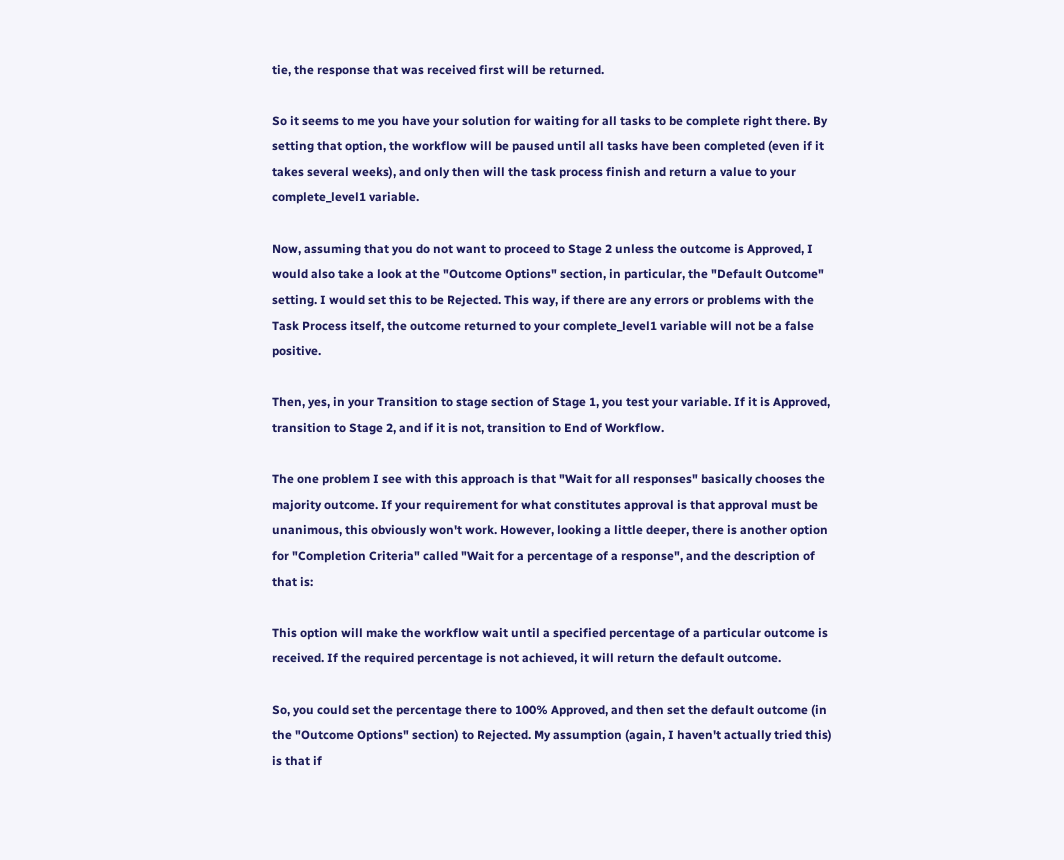tie, the response that was received first will be returned.

So it seems to me you have your solution for waiting for all tasks to be complete right there. By setting that option, the workflow will be paused until all tasks have been completed (even if it takes several weeks), and only then will the task process finish and return a value to your complete_level1 variable.

Now, assuming that you do not want to proceed to Stage 2 unless the outcome is Approved, I would also take a look at the "Outcome Options" section, in particular, the "Default Outcome" setting. I would set this to be Rejected. This way, if there are any errors or problems with the Task Process itself, the outcome returned to your complete_level1 variable will not be a false positive.

Then, yes, in your Transition to stage section of Stage 1, you test your variable. If it is Approved, transition to Stage 2, and if it is not, transition to End of Workflow.

The one problem I see with this approach is that "Wait for all responses" basically chooses the majority outcome. If your requirement for what constitutes approval is that approval must be unanimous, this obviously won't work. However, looking a little deeper, there is another option for "Completion Criteria" called "Wait for a percentage of a response", and the description of that is:

This option will make the workflow wait until a specified percentage of a particular outcome is received. If the required percentage is not achieved, it will return the default outcome.

So, you could set the percentage there to 100% Approved, and then set the default outcome (in the "Outcome Options" section) to Rejected. My assumption (again, I haven't actually tried this) is that if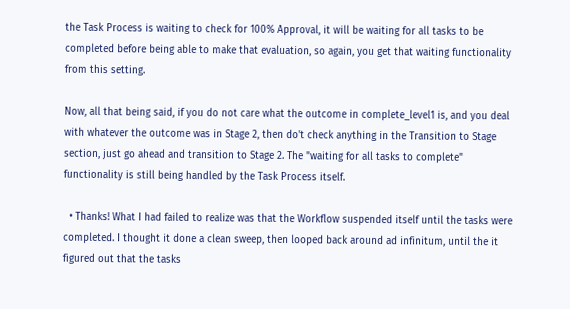the Task Process is waiting to check for 100% Approval, it will be waiting for all tasks to be completed before being able to make that evaluation, so again, you get that waiting functionality from this setting.

Now, all that being said, if you do not care what the outcome in complete_level1 is, and you deal with whatever the outcome was in Stage 2, then do't check anything in the Transition to Stage section, just go ahead and transition to Stage 2. The "waiting for all tasks to complete" functionality is still being handled by the Task Process itself.

  • Thanks! What I had failed to realize was that the Workflow suspended itself until the tasks were completed. I thought it done a clean sweep, then looped back around ad infinitum, until the it figured out that the tasks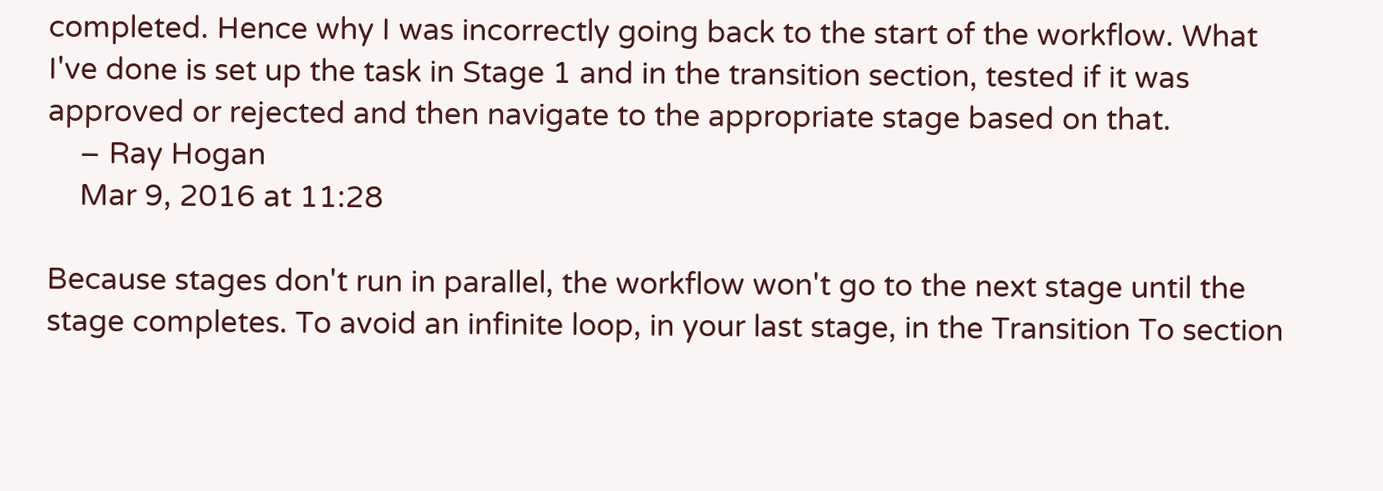completed. Hence why I was incorrectly going back to the start of the workflow. What I've done is set up the task in Stage 1 and in the transition section, tested if it was approved or rejected and then navigate to the appropriate stage based on that.
    – Ray Hogan
    Mar 9, 2016 at 11:28

Because stages don't run in parallel, the workflow won't go to the next stage until the stage completes. To avoid an infinite loop, in your last stage, in the Transition To section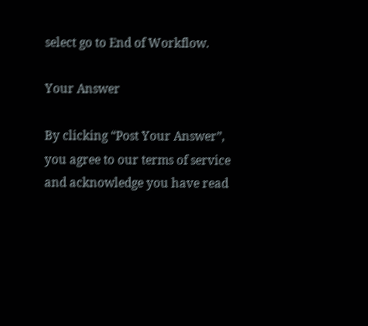select go to End of Workflow.

Your Answer

By clicking “Post Your Answer”, you agree to our terms of service and acknowledge you have read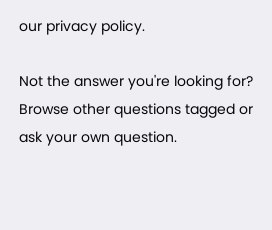our privacy policy.

Not the answer you're looking for? Browse other questions tagged or ask your own question.